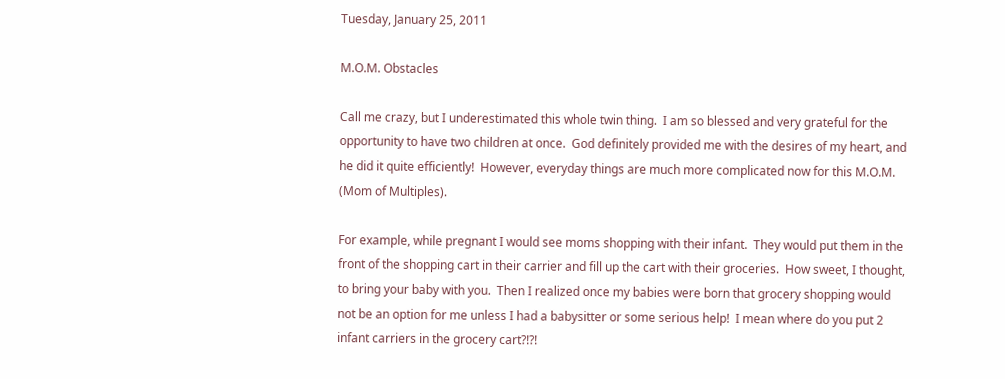Tuesday, January 25, 2011

M.O.M. Obstacles

Call me crazy, but I underestimated this whole twin thing.  I am so blessed and very grateful for the opportunity to have two children at once.  God definitely provided me with the desires of my heart, and he did it quite efficiently!  However, everyday things are much more complicated now for this M.O.M. (Mom of Multiples).

For example, while pregnant I would see moms shopping with their infant.  They would put them in the front of the shopping cart in their carrier and fill up the cart with their groceries.  How sweet, I thought, to bring your baby with you.  Then I realized once my babies were born that grocery shopping would not be an option for me unless I had a babysitter or some serious help!  I mean where do you put 2 infant carriers in the grocery cart?!?!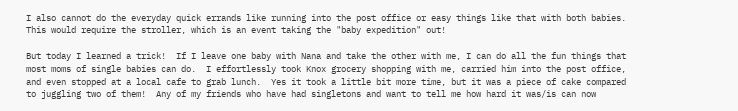I also cannot do the everyday quick errands like running into the post office or easy things like that with both babies.  This would require the stroller, which is an event taking the "baby expedition" out!

But today I learned a trick!  If I leave one baby with Nana and take the other with me, I can do all the fun things that most moms of single babies can do.  I effortlessly took Knox grocery shopping with me, carried him into the post office, and even stopped at a local cafe to grab lunch.  Yes it took a little bit more time, but it was a piece of cake compared to juggling two of them!  Any of my friends who have had singletons and want to tell me how hard it was/is can now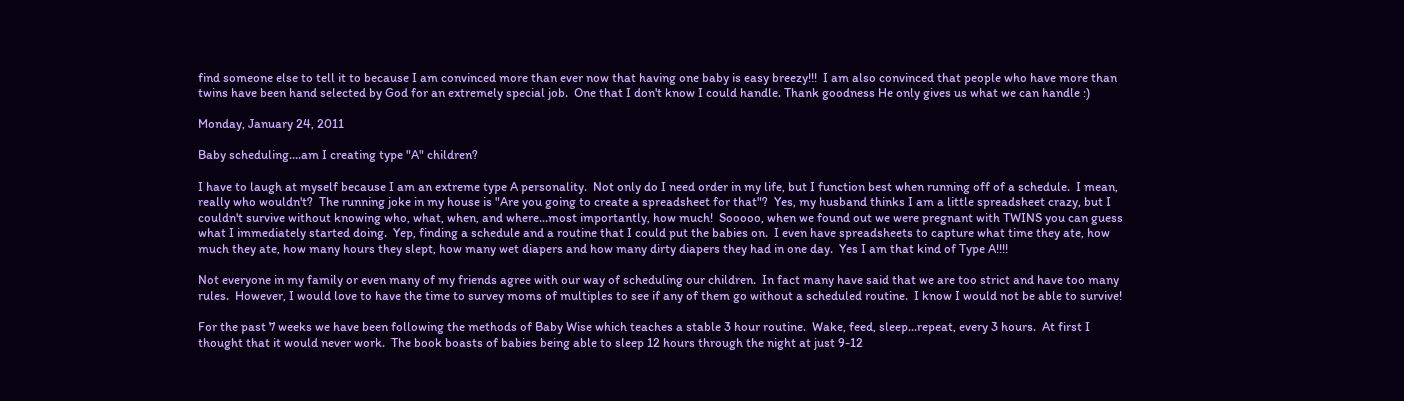find someone else to tell it to because I am convinced more than ever now that having one baby is easy breezy!!!  I am also convinced that people who have more than twins have been hand selected by God for an extremely special job.  One that I don't know I could handle. Thank goodness He only gives us what we can handle :)

Monday, January 24, 2011

Baby scheduling....am I creating type "A" children?

I have to laugh at myself because I am an extreme type A personality.  Not only do I need order in my life, but I function best when running off of a schedule.  I mean, really who wouldn't?  The running joke in my house is "Are you going to create a spreadsheet for that"?  Yes, my husband thinks I am a little spreadsheet crazy, but I couldn't survive without knowing who, what, when, and where...most importantly, how much!  Sooooo, when we found out we were pregnant with TWINS you can guess what I immediately started doing.  Yep, finding a schedule and a routine that I could put the babies on.  I even have spreadsheets to capture what time they ate, how much they ate, how many hours they slept, how many wet diapers and how many dirty diapers they had in one day.  Yes I am that kind of Type A!!!!

Not everyone in my family or even many of my friends agree with our way of scheduling our children.  In fact many have said that we are too strict and have too many rules.  However, I would love to have the time to survey moms of multiples to see if any of them go without a scheduled routine.  I know I would not be able to survive!

For the past 7 weeks we have been following the methods of Baby Wise which teaches a stable 3 hour routine.  Wake, feed, sleep...repeat, every 3 hours.  At first I thought that it would never work.  The book boasts of babies being able to sleep 12 hours through the night at just 9-12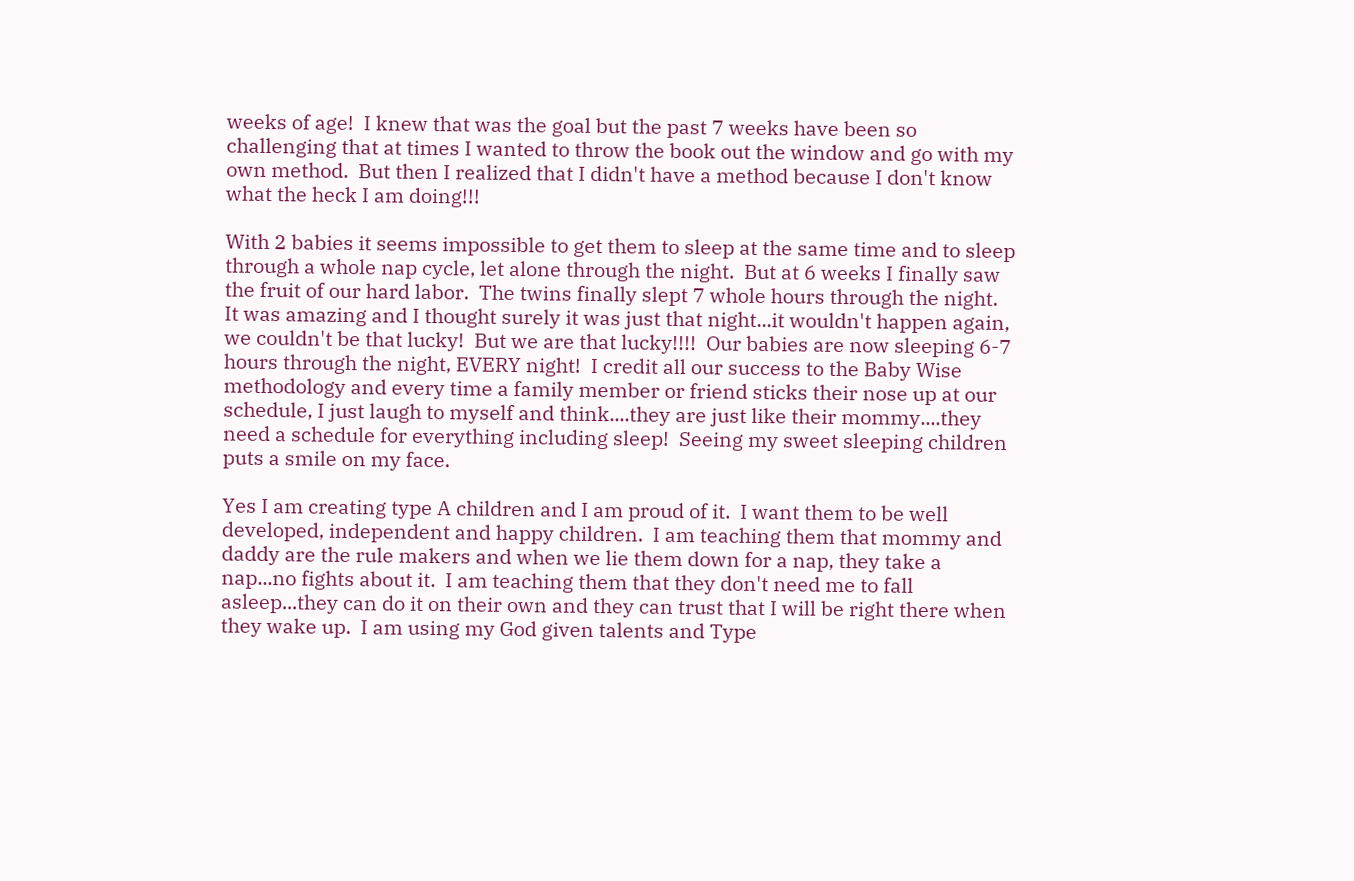weeks of age!  I knew that was the goal but the past 7 weeks have been so challenging that at times I wanted to throw the book out the window and go with my own method.  But then I realized that I didn't have a method because I don't know what the heck I am doing!!!

With 2 babies it seems impossible to get them to sleep at the same time and to sleep through a whole nap cycle, let alone through the night.  But at 6 weeks I finally saw the fruit of our hard labor.  The twins finally slept 7 whole hours through the night.  It was amazing and I thought surely it was just that night...it wouldn't happen again, we couldn't be that lucky!  But we are that lucky!!!!  Our babies are now sleeping 6-7 hours through the night, EVERY night!  I credit all our success to the Baby Wise methodology and every time a family member or friend sticks their nose up at our schedule, I just laugh to myself and think....they are just like their mommy....they need a schedule for everything including sleep!  Seeing my sweet sleeping children puts a smile on my face.

Yes I am creating type A children and I am proud of it.  I want them to be well developed, independent and happy children.  I am teaching them that mommy and daddy are the rule makers and when we lie them down for a nap, they take a nap...no fights about it.  I am teaching them that they don't need me to fall asleep...they can do it on their own and they can trust that I will be right there when they wake up.  I am using my God given talents and Type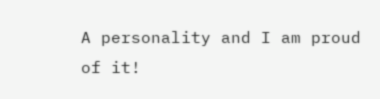A personality and I am proud of it!